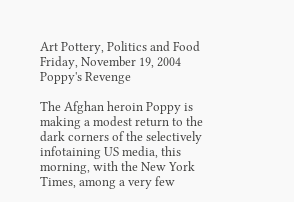Art Pottery, Politics and Food
Friday, November 19, 2004
Poppy's Revenge

The Afghan heroin Poppy is making a modest return to the dark corners of the selectively infotaining US media, this morning, with the New York Times, among a very few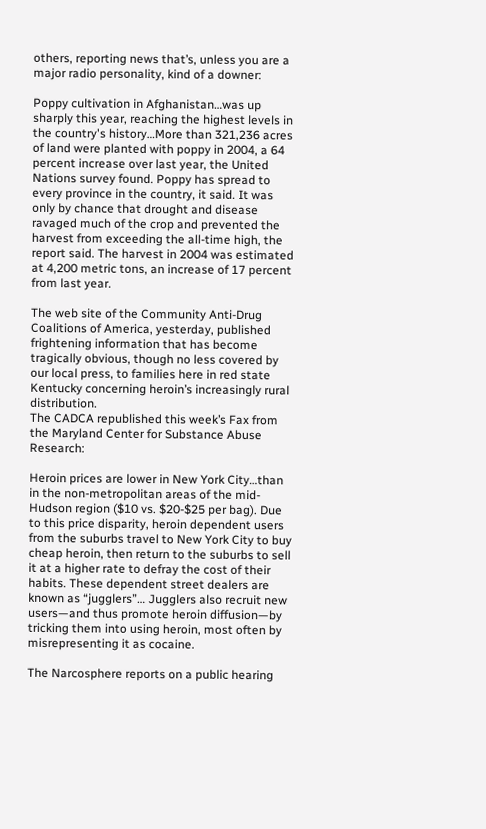others, reporting news that’s, unless you are a major radio personality, kind of a downer:

Poppy cultivation in Afghanistan…was up sharply this year, reaching the highest levels in the country's history…More than 321,236 acres of land were planted with poppy in 2004, a 64 percent increase over last year, the United Nations survey found. Poppy has spread to every province in the country, it said. It was only by chance that drought and disease ravaged much of the crop and prevented the harvest from exceeding the all-time high, the report said. The harvest in 2004 was estimated at 4,200 metric tons, an increase of 17 percent from last year.

The web site of the Community Anti-Drug Coalitions of America, yesterday, published frightening information that has become tragically obvious, though no less covered by our local press, to families here in red state Kentucky concerning heroin’s increasingly rural distribution.
The CADCA republished this week’s Fax from the Maryland Center for Substance Abuse Research:

Heroin prices are lower in New York City…than in the non-metropolitan areas of the mid-Hudson region ($10 vs. $20-$25 per bag). Due to this price disparity, heroin dependent users from the suburbs travel to New York City to buy cheap heroin, then return to the suburbs to sell it at a higher rate to defray the cost of their habits. These dependent street dealers are known as “jugglers”… Jugglers also recruit new users—and thus promote heroin diffusion—by tricking them into using heroin, most often by misrepresenting it as cocaine.

The Narcosphere reports on a public hearing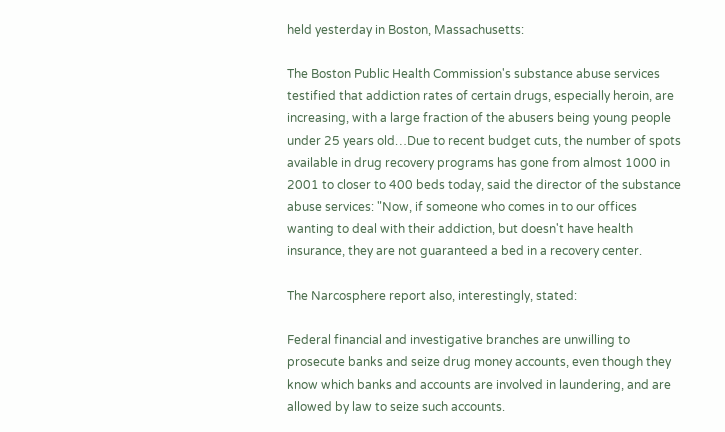held yesterday in Boston, Massachusetts:

The Boston Public Health Commission's substance abuse services testified that addiction rates of certain drugs, especially heroin, are increasing, with a large fraction of the abusers being young people under 25 years old…Due to recent budget cuts, the number of spots available in drug recovery programs has gone from almost 1000 in 2001 to closer to 400 beds today, said the director of the substance abuse services: "Now, if someone who comes in to our offices wanting to deal with their addiction, but doesn't have health insurance, they are not guaranteed a bed in a recovery center.

The Narcosphere report also, interestingly, stated:

Federal financial and investigative branches are unwilling to prosecute banks and seize drug money accounts, even though they know which banks and accounts are involved in laundering, and are allowed by law to seize such accounts.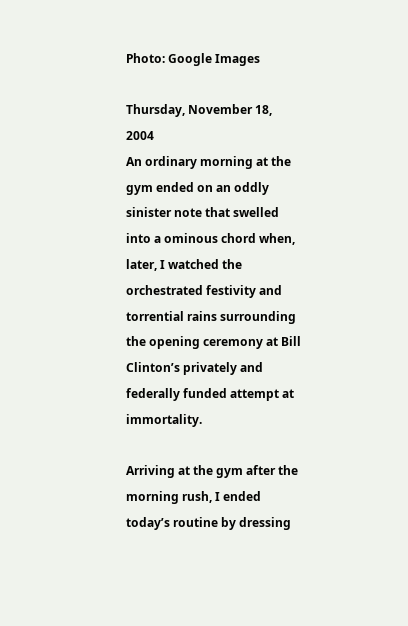Photo: Google Images

Thursday, November 18, 2004
An ordinary morning at the gym ended on an oddly sinister note that swelled into a ominous chord when, later, I watched the orchestrated festivity and torrential rains surrounding the opening ceremony at Bill Clinton’s privately and federally funded attempt at immortality.

Arriving at the gym after the morning rush, I ended today’s routine by dressing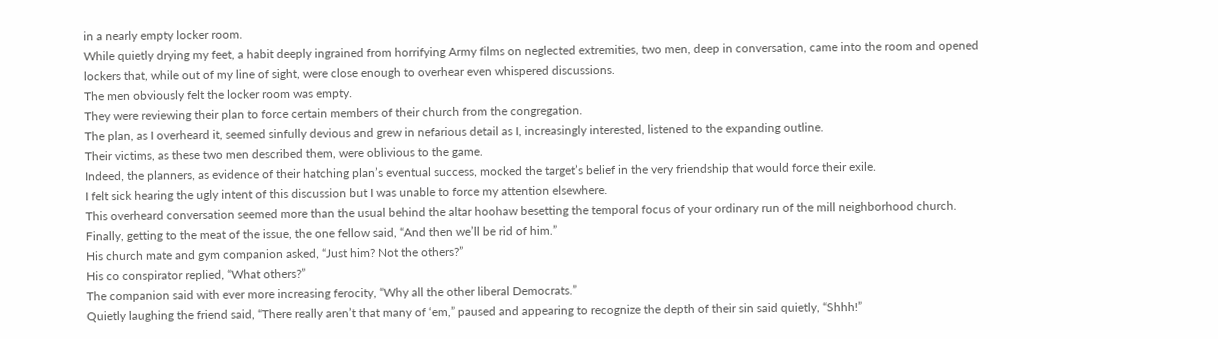in a nearly empty locker room.
While quietly drying my feet, a habit deeply ingrained from horrifying Army films on neglected extremities, two men, deep in conversation, came into the room and opened lockers that, while out of my line of sight, were close enough to overhear even whispered discussions.
The men obviously felt the locker room was empty.
They were reviewing their plan to force certain members of their church from the congregation.
The plan, as I overheard it, seemed sinfully devious and grew in nefarious detail as I, increasingly interested, listened to the expanding outline.
Their victims, as these two men described them, were oblivious to the game.
Indeed, the planners, as evidence of their hatching plan’s eventual success, mocked the target’s belief in the very friendship that would force their exile.
I felt sick hearing the ugly intent of this discussion but I was unable to force my attention elsewhere.
This overheard conversation seemed more than the usual behind the altar hoohaw besetting the temporal focus of your ordinary run of the mill neighborhood church.
Finally, getting to the meat of the issue, the one fellow said, “And then we’ll be rid of him.”
His church mate and gym companion asked, “Just him? Not the others?”
His co conspirator replied, “What others?”
The companion said with ever more increasing ferocity, “Why all the other liberal Democrats.”
Quietly laughing the friend said, “There really aren’t that many of ‘em,” paused and appearing to recognize the depth of their sin said quietly, “Shhh!”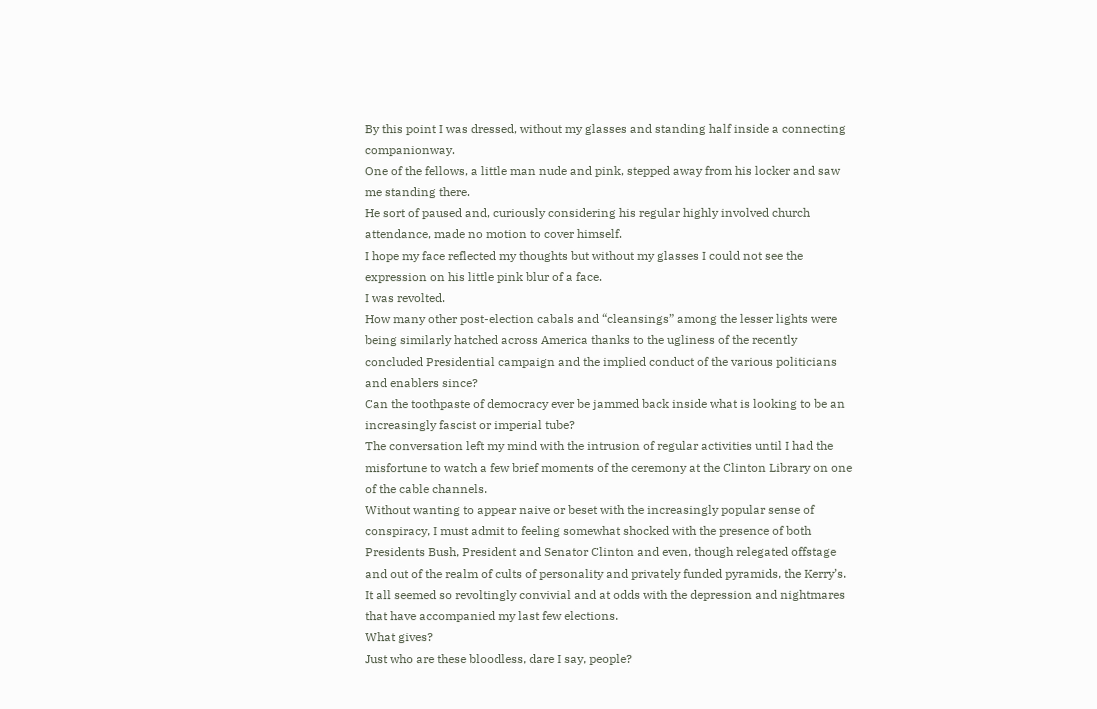By this point I was dressed, without my glasses and standing half inside a connecting companionway.
One of the fellows, a little man nude and pink, stepped away from his locker and saw me standing there.
He sort of paused and, curiously considering his regular highly involved church attendance, made no motion to cover himself.
I hope my face reflected my thoughts but without my glasses I could not see the expression on his little pink blur of a face.
I was revolted.
How many other post-election cabals and “cleansings” among the lesser lights were being similarly hatched across America thanks to the ugliness of the recently concluded Presidential campaign and the implied conduct of the various politicians and enablers since?
Can the toothpaste of democracy ever be jammed back inside what is looking to be an increasingly fascist or imperial tube?
The conversation left my mind with the intrusion of regular activities until I had the misfortune to watch a few brief moments of the ceremony at the Clinton Library on one of the cable channels.
Without wanting to appear naive or beset with the increasingly popular sense of conspiracy, I must admit to feeling somewhat shocked with the presence of both Presidents Bush, President and Senator Clinton and even, though relegated offstage and out of the realm of cults of personality and privately funded pyramids, the Kerry’s.
It all seemed so revoltingly convivial and at odds with the depression and nightmares that have accompanied my last few elections.
What gives?
Just who are these bloodless, dare I say, people?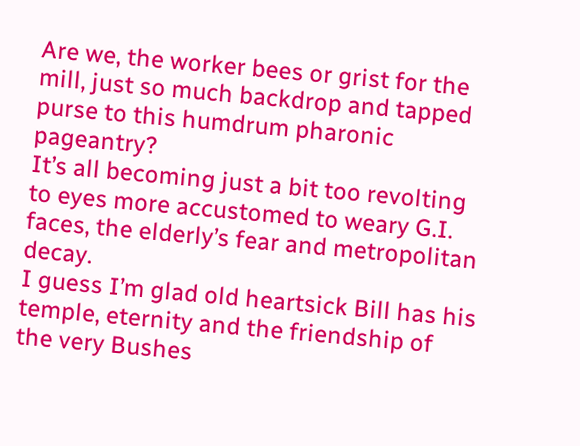Are we, the worker bees or grist for the mill, just so much backdrop and tapped purse to this humdrum pharonic pageantry?
It’s all becoming just a bit too revolting to eyes more accustomed to weary G.I. faces, the elderly’s fear and metropolitan decay.
I guess I’m glad old heartsick Bill has his temple, eternity and the friendship of the very Bushes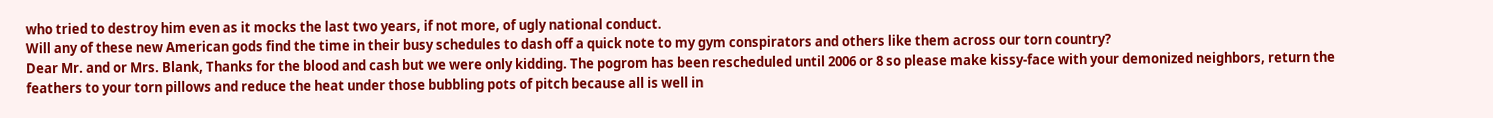who tried to destroy him even as it mocks the last two years, if not more, of ugly national conduct.
Will any of these new American gods find the time in their busy schedules to dash off a quick note to my gym conspirators and others like them across our torn country?
Dear Mr. and or Mrs. Blank, Thanks for the blood and cash but we were only kidding. The pogrom has been rescheduled until 2006 or 8 so please make kissy-face with your demonized neighbors, return the feathers to your torn pillows and reduce the heat under those bubbling pots of pitch because all is well in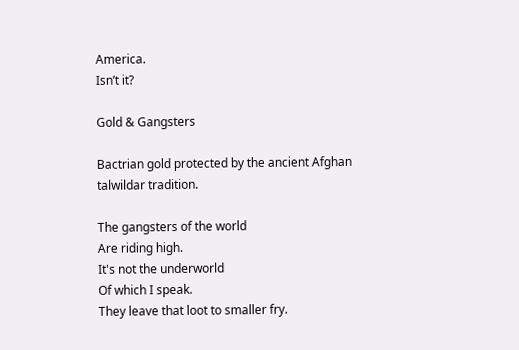America.
Isn’t it?

Gold & Gangsters

Bactrian gold protected by the ancient Afghan talwildar tradition.

The gangsters of the world
Are riding high.
It's not the underworld
Of which I speak.
They leave that loot to smaller fry.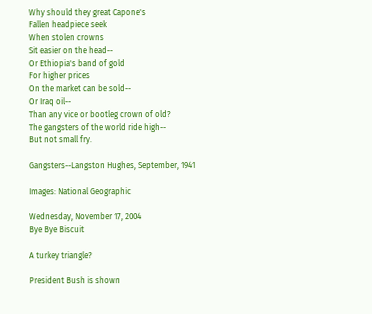Why should they great Capone's
Fallen headpiece seek
When stolen crowns
Sit easier on the head--
Or Ethiopia's band of gold
For higher prices
On the market can be sold--
Or Iraq oil--
Than any vice or bootleg crown of old?
The gangsters of the world ride high--
But not small fry.

Gangsters--Langston Hughes, September, 1941

Images: National Geographic

Wednesday, November 17, 2004
Bye Bye Biscuit

A turkey triangle?

President Bush is shown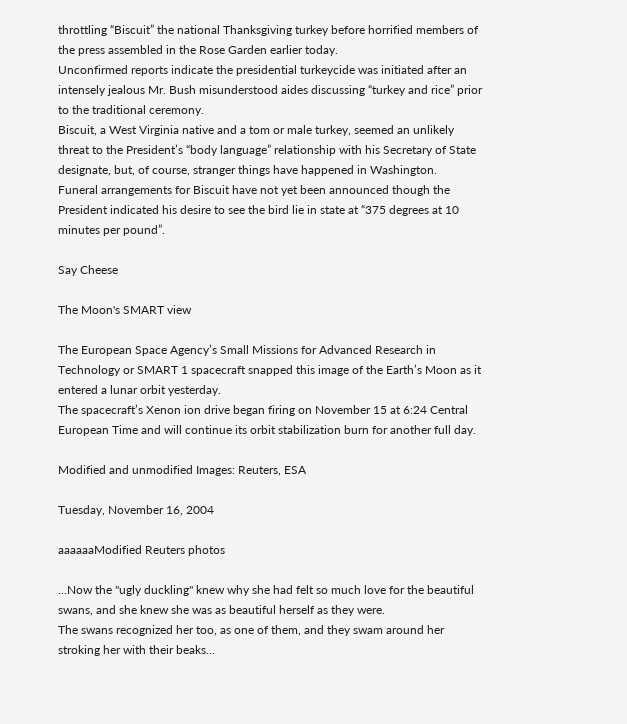throttling “Biscuit” the national Thanksgiving turkey before horrified members of the press assembled in the Rose Garden earlier today.
Unconfirmed reports indicate the presidential turkeycide was initiated after an intensely jealous Mr. Bush misunderstood aides discussing “turkey and rice” prior to the traditional ceremony.
Biscuit, a West Virginia native and a tom or male turkey, seemed an unlikely threat to the President’s “body language” relationship with his Secretary of State designate, but, of course, stranger things have happened in Washington.
Funeral arrangements for Biscuit have not yet been announced though the President indicated his desire to see the bird lie in state at “375 degrees at 10 minutes per pound”.

Say Cheese

The Moon's SMART view

The European Space Agency’s Small Missions for Advanced Research in Technology or SMART 1 spacecraft snapped this image of the Earth’s Moon as it entered a lunar orbit yesterday.
The spacecraft’s Xenon ion drive began firing on November 15 at 6:24 Central European Time and will continue its orbit stabilization burn for another full day.

Modified and unmodified Images: Reuters, ESA

Tuesday, November 16, 2004

aaaaaaModified Reuters photos

...Now the "ugly duckling" knew why she had felt so much love for the beautiful swans, and she knew she was as beautiful herself as they were.
The swans recognized her too, as one of them, and they swam around her stroking her with their beaks...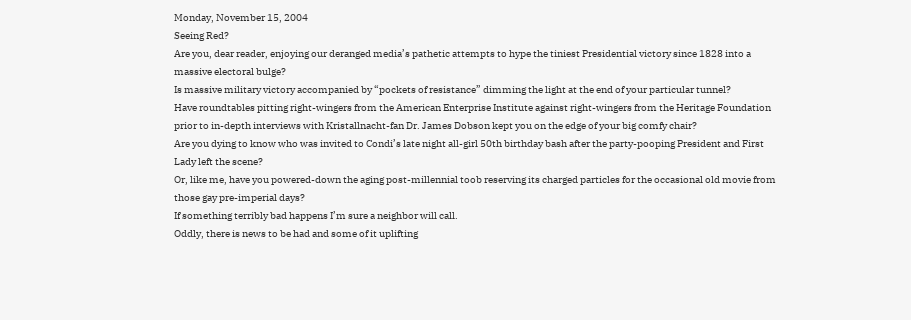Monday, November 15, 2004
Seeing Red?
Are you, dear reader, enjoying our deranged media’s pathetic attempts to hype the tiniest Presidential victory since 1828 into a massive electoral bulge?
Is massive military victory accompanied by “pockets of resistance” dimming the light at the end of your particular tunnel?
Have roundtables pitting right-wingers from the American Enterprise Institute against right-wingers from the Heritage Foundation prior to in-depth interviews with Kristallnacht-fan Dr. James Dobson kept you on the edge of your big comfy chair?
Are you dying to know who was invited to Condi’s late night all-girl 50th birthday bash after the party-pooping President and First Lady left the scene?
Or, like me, have you powered-down the aging post-millennial toob reserving its charged particles for the occasional old movie from those gay pre-imperial days?
If something terribly bad happens I’m sure a neighbor will call.
Oddly, there is news to be had and some of it uplifting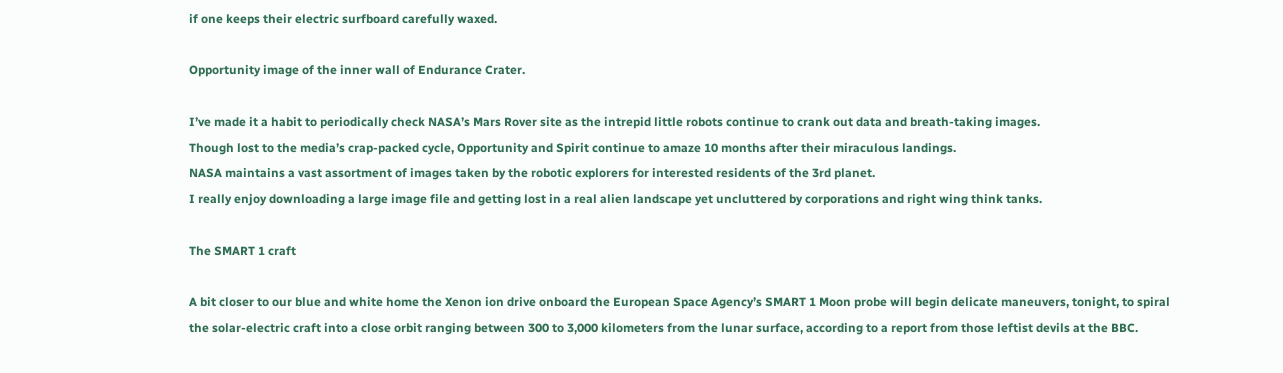if one keeps their electric surfboard carefully waxed.

Opportunity image of the inner wall of Endurance Crater.

I’ve made it a habit to periodically check NASA’s Mars Rover site as the intrepid little robots continue to crank out data and breath-taking images.
Though lost to the media’s crap-packed cycle, Opportunity and Spirit continue to amaze 10 months after their miraculous landings.
NASA maintains a vast assortment of images taken by the robotic explorers for interested residents of the 3rd planet.
I really enjoy downloading a large image file and getting lost in a real alien landscape yet uncluttered by corporations and right wing think tanks.

The SMART 1 craft

A bit closer to our blue and white home the Xenon ion drive onboard the European Space Agency’s SMART 1 Moon probe will begin delicate maneuvers, tonight, to spiral the solar-electric craft into a close orbit ranging between 300 to 3,000 kilometers from the lunar surface, according to a report from those leftist devils at the BBC.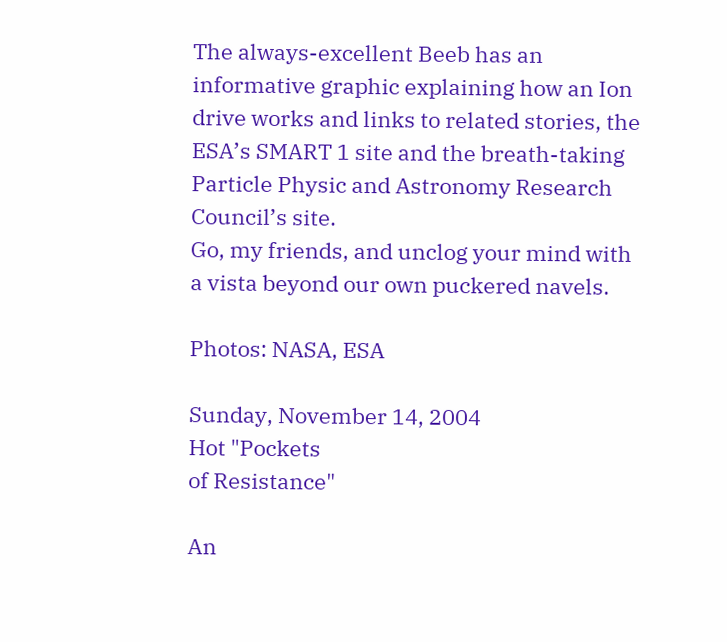The always-excellent Beeb has an informative graphic explaining how an Ion drive works and links to related stories, the ESA’s SMART 1 site and the breath-taking Particle Physic and Astronomy Research Council’s site.
Go, my friends, and unclog your mind with a vista beyond our own puckered navels.

Photos: NASA, ESA

Sunday, November 14, 2004
Hot "Pockets
of Resistance"

An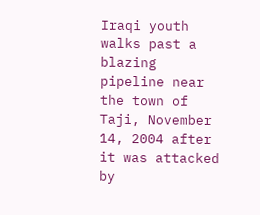Iraqi youth walks past a blazing pipeline near the town of Taji, November 14, 2004 after it was attacked by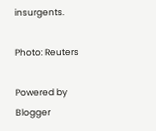insurgents.

Photo: Reuters

Powered by Blogger